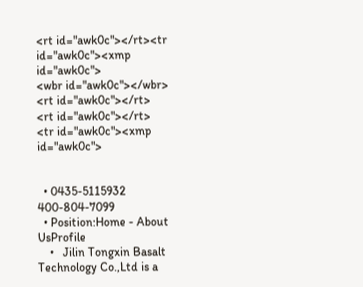<rt id="awk0c"></rt><tr id="awk0c"><xmp id="awk0c">
<wbr id="awk0c"></wbr>
<rt id="awk0c"></rt>
<rt id="awk0c"></rt>
<tr id="awk0c"><xmp id="awk0c">


  • 0435-5115932 400-804-7099
  • Position:Home - About UsProfile
    •   Jilin Tongxin Basalt Technology Co.,Ltd is a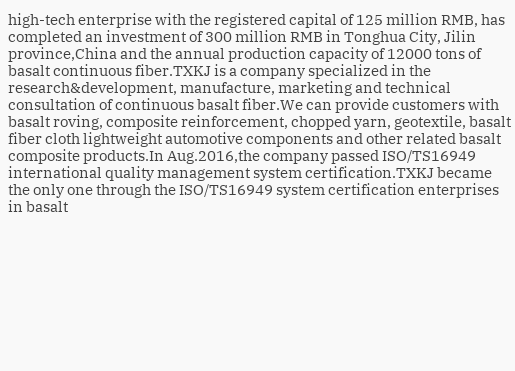high-tech enterprise with the registered capital of 125 million RMB, has completed an investment of 300 million RMB in Tonghua City, Jilin province,China and the annual production capacity of 12000 tons of basalt continuous fiber.TXKJ is a company specialized in the research&development, manufacture, marketing and technical consultation of continuous basalt fiber.We can provide customers with basalt roving, composite reinforcement, chopped yarn, geotextile, basalt fiber cloth lightweight automotive components and other related basalt composite products.In Aug.2016,the company passed ISO/TS16949 international quality management system certification.TXKJ became the only one through the ISO/TS16949 system certification enterprises in basalt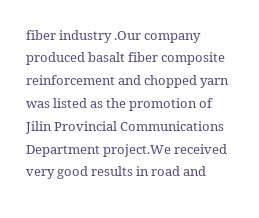fiber industry .Our company produced basalt fiber composite reinforcement and chopped yarn was listed as the promotion of Jilin Provincial Communications Department project.We received very good results in road and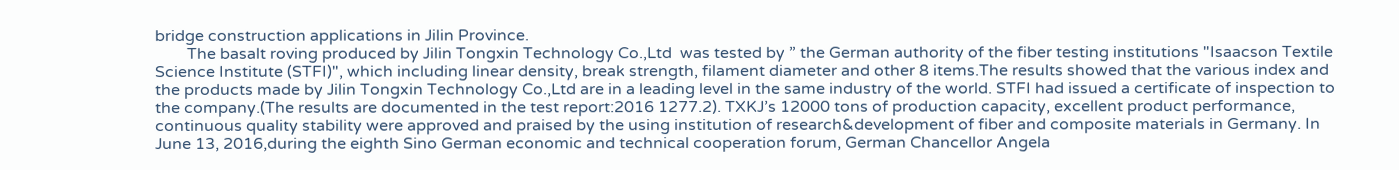bridge construction applications in Jilin Province.
        The basalt roving produced by Jilin Tongxin Technology Co.,Ltd  was tested by ” the German authority of the fiber testing institutions "Isaacson Textile Science Institute (STFI)", which including linear density, break strength, filament diameter and other 8 items.The results showed that the various index and the products made by Jilin Tongxin Technology Co.,Ltd are in a leading level in the same industry of the world. STFI had issued a certificate of inspection to the company.(The results are documented in the test report:2016 1277.2). TXKJ’s 12000 tons of production capacity, excellent product performance, continuous quality stability were approved and praised by the using institution of research&development of fiber and composite materials in Germany. In June 13, 2016,during the eighth Sino German economic and technical cooperation forum, German Chancellor Angela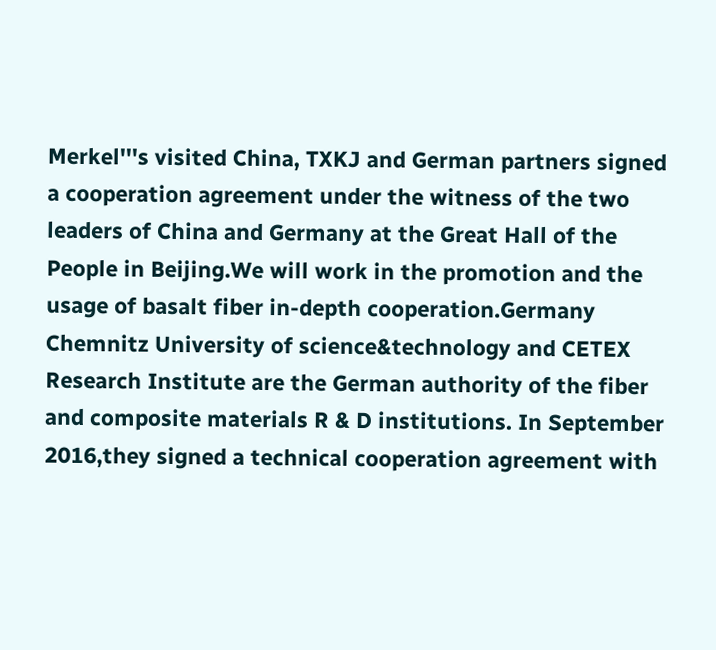Merkel'''s visited China, TXKJ and German partners signed a cooperation agreement under the witness of the two leaders of China and Germany at the Great Hall of the People in Beijing.We will work in the promotion and the usage of basalt fiber in-depth cooperation.Germany Chemnitz University of science&technology and CETEX Research Institute are the German authority of the fiber and composite materials R & D institutions. In September 2016,they signed a technical cooperation agreement with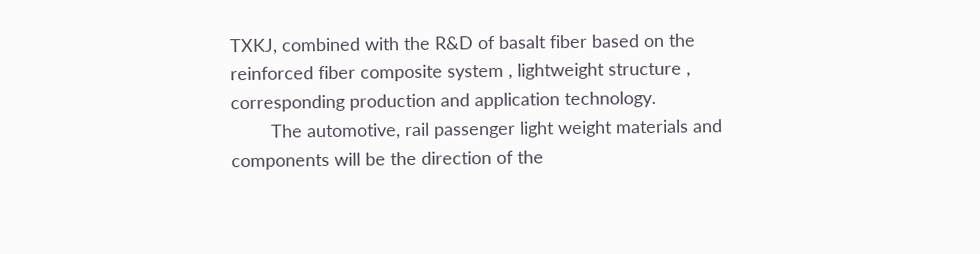TXKJ, combined with the R&D of basalt fiber based on the reinforced fiber composite system , lightweight structure , corresponding production and application technology.
        The automotive, rail passenger light weight materials and components will be the direction of the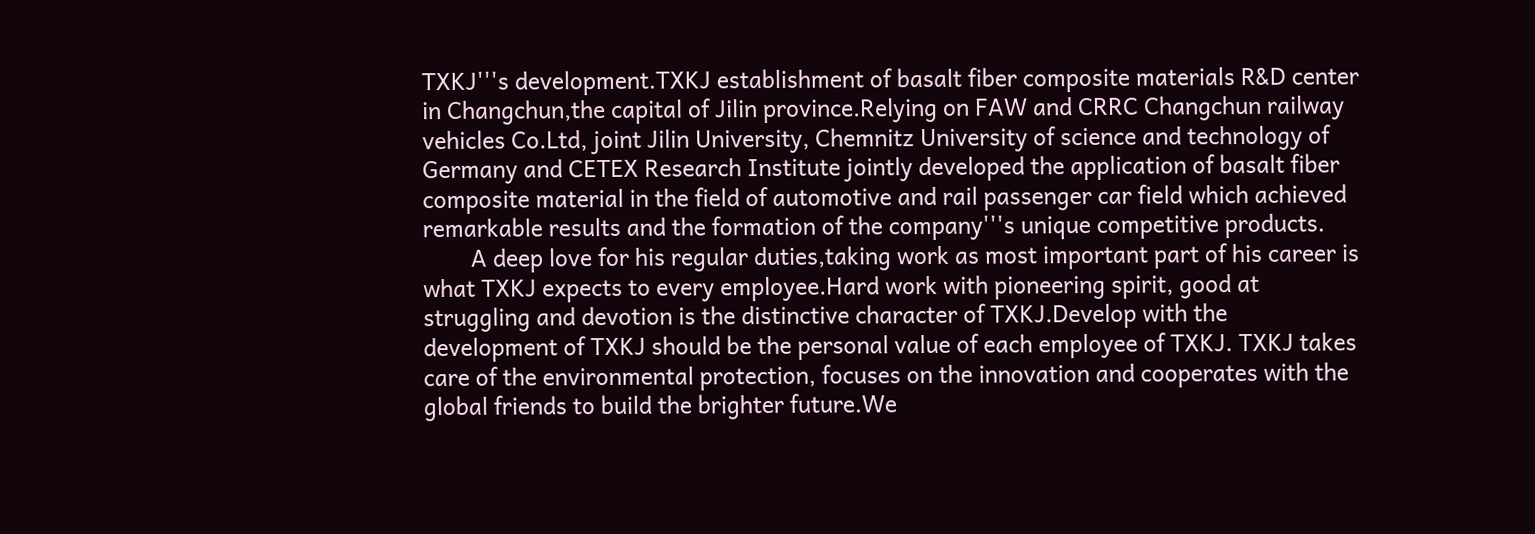TXKJ'''s development.TXKJ establishment of basalt fiber composite materials R&D center in Changchun,the capital of Jilin province.Relying on FAW and CRRC Changchun railway vehicles Co.Ltd, joint Jilin University, Chemnitz University of science and technology of Germany and CETEX Research Institute jointly developed the application of basalt fiber composite material in the field of automotive and rail passenger car field which achieved remarkable results and the formation of the company'''s unique competitive products.
        A deep love for his regular duties,taking work as most important part of his career is what TXKJ expects to every employee.Hard work with pioneering spirit, good at struggling and devotion is the distinctive character of TXKJ.Develop with the development of TXKJ should be the personal value of each employee of TXKJ. TXKJ takes care of the environmental protection, focuses on the innovation and cooperates with the global friends to build the brighter future.We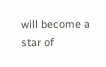will become a star of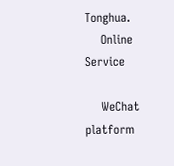Tonghua.
    Online Service

    WeChat platform